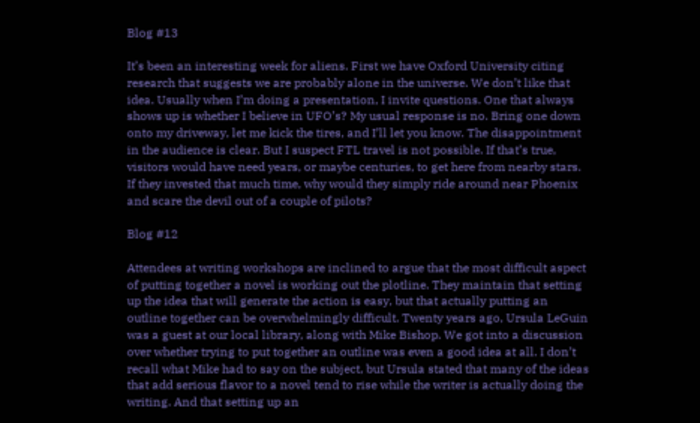Blog #13

It’s been an interesting week for aliens. First we have Oxford University citing research that suggests we are probably alone in the universe. We don’t like that idea. Usually when I’m doing a presentation, I invite questions. One that always shows up is whether I believe in UFO’s? My usual response is no. Bring one down onto my driveway, let me kick the tires, and I’ll let you know. The disappointment in the audience is clear. But I suspect FTL travel is not possible. If that’s true, visitors would have need years, or maybe centuries, to get here from nearby stars. If they invested that much time, why would they simply ride around near Phoenix and scare the devil out of a couple of pilots?

Blog #12

Attendees at writing workshops are inclined to argue that the most difficult aspect of putting together a novel is working out the plotline. They maintain that setting up the idea that will generate the action is easy, but that actually putting an outline together can be overwhelmingly difficult. Twenty years ago, Ursula LeGuin was a guest at our local library, along with Mike Bishop. We got into a discussion over whether trying to put together an outline was even a good idea at all. I don’t recall what Mike had to say on the subject, but Ursula stated that many of the ideas that add serious flavor to a novel tend to rise while the writer is actually doing the writing. And that setting up an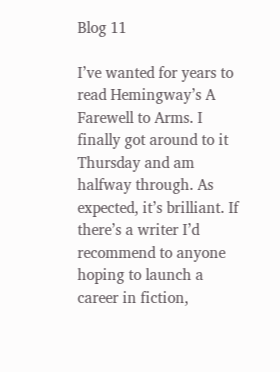Blog 11

I’ve wanted for years to read Hemingway’s A Farewell to Arms. I finally got around to it Thursday and am halfway through. As expected, it’s brilliant. If there’s a writer I’d recommend to anyone hoping to launch a career in fiction,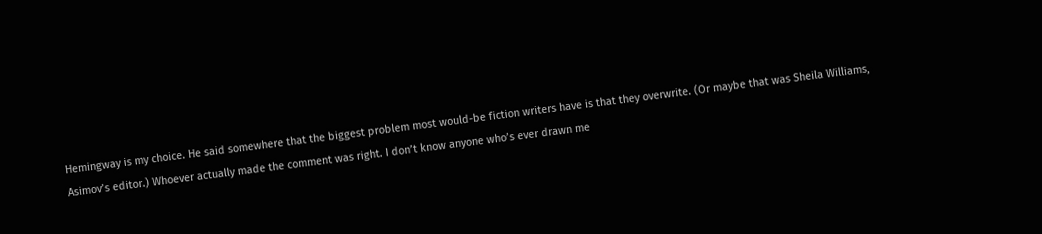Hemingway is my choice. He said somewhere that the biggest problem most would-be fiction writers have is that they overwrite. (Or maybe that was Sheila Williams, Asimov’s editor.) Whoever actually made the comment was right. I don’t know anyone who’s ever drawn me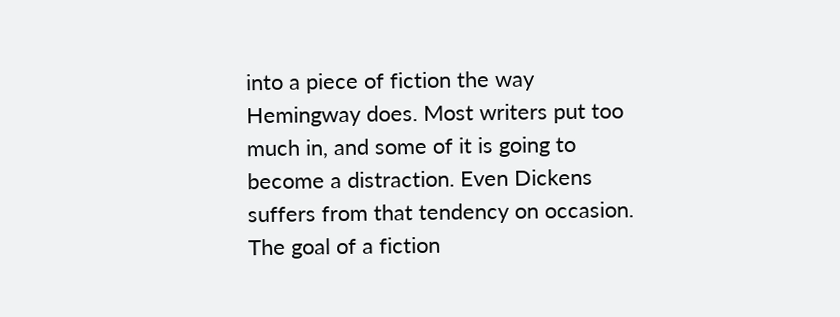into a piece of fiction the way Hemingway does. Most writers put too much in, and some of it is going to become a distraction. Even Dickens suffers from that tendency on occasion. The goal of a fiction